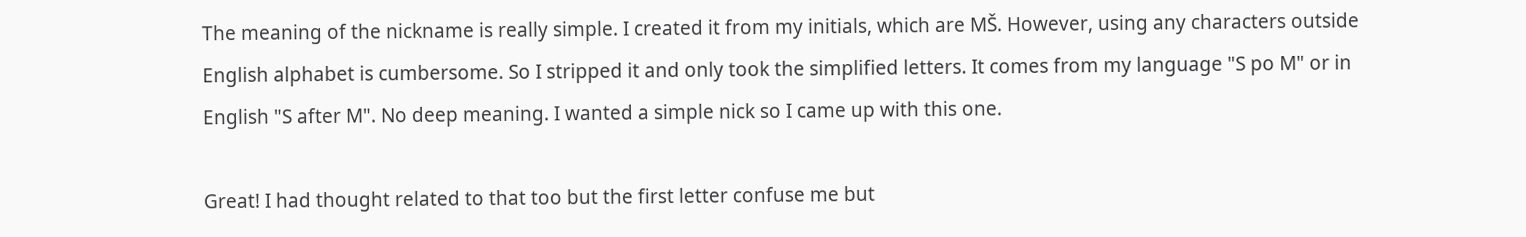The meaning of the nickname is really simple. I created it from my initials, which are MŠ. However, using any characters outside English alphabet is cumbersome. So I stripped it and only took the simplified letters. It comes from my language "S po M" or in English "S after M". No deep meaning. I wanted a simple nick so I came up with this one.

Great! I had thought related to that too but the first letter confuse me but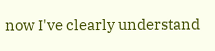now I've clearly understand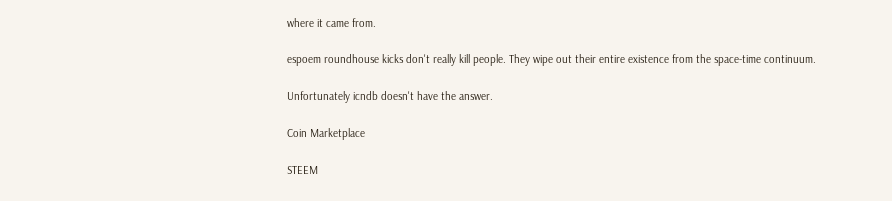where it came from.

espoem roundhouse kicks don't really kill people. They wipe out their entire existence from the space-time continuum.

Unfortunately icndb doesn't have the answer.

Coin Marketplace

STEEM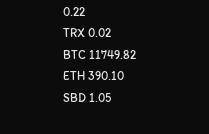0.22
TRX 0.02
BTC 11749.82
ETH 390.10
SBD 1.05